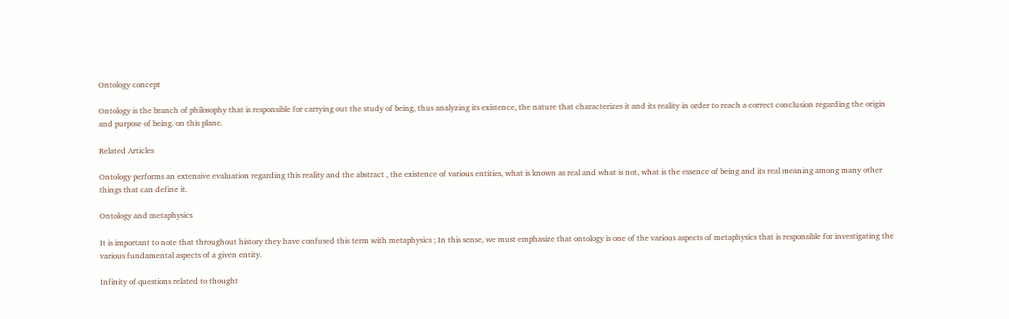Ontology concept

Ontology is the branch of philosophy that is responsible for carrying out the study of being, thus analyzing its existence, the nature that characterizes it and its reality in order to reach a correct conclusion regarding the origin and purpose of being. on this plane.

Related Articles

Ontology performs an extensive evaluation regarding this reality and the abstract , the existence of various entities, what is known as real and what is not, what is the essence of being and its real meaning among many other things that can define it.

Ontology and metaphysics

It is important to note that throughout history they have confused this term with metaphysics ; In this sense, we must emphasize that ontology is one of the various aspects of metaphysics that is responsible for investigating the various fundamental aspects of a given entity.

Infinity of questions related to thought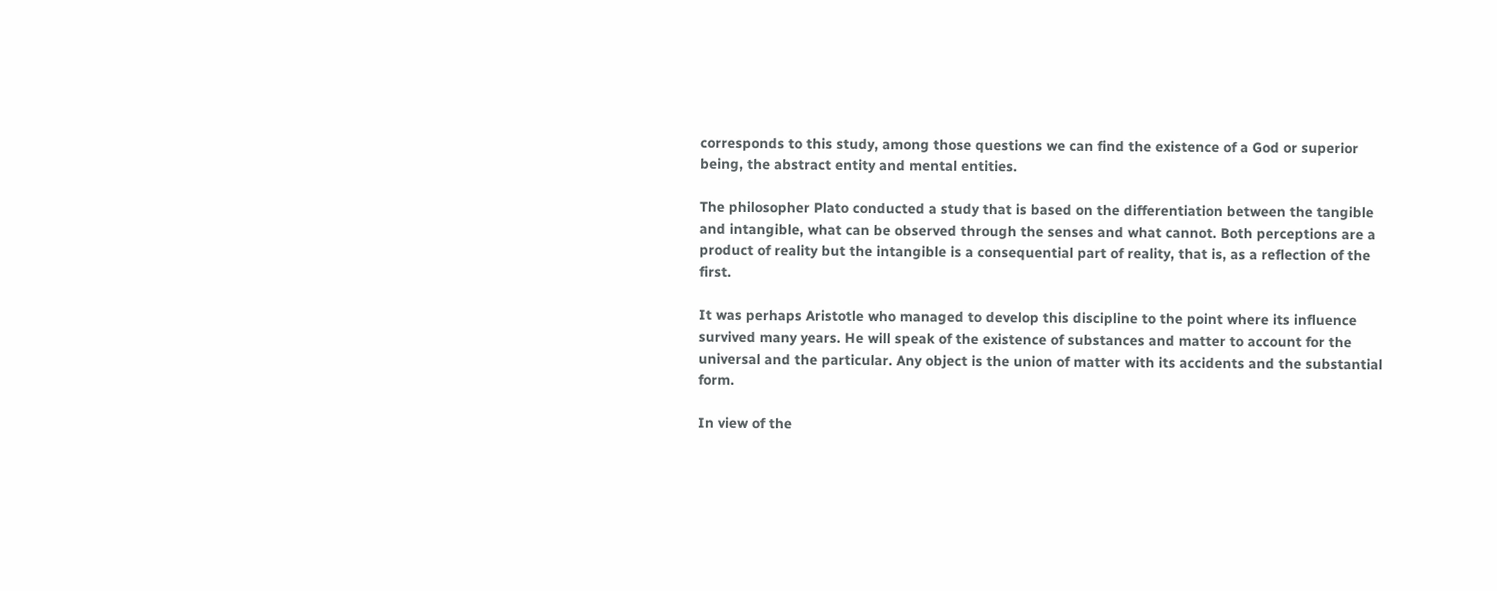corresponds to this study, among those questions we can find the existence of a God or superior being, the abstract entity and mental entities.

The philosopher Plato conducted a study that is based on the differentiation between the tangible and intangible, what can be observed through the senses and what cannot. Both perceptions are a product of reality but the intangible is a consequential part of reality, that is, as a reflection of the first.

It was perhaps Aristotle who managed to develop this discipline to the point where its influence survived many years. He will speak of the existence of substances and matter to account for the universal and the particular. Any object is the union of matter with its accidents and the substantial form.

In view of the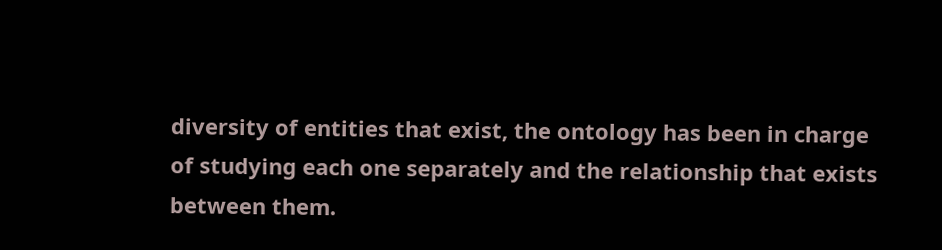diversity of entities that exist, the ontology has been in charge of studying each one separately and the relationship that exists between them.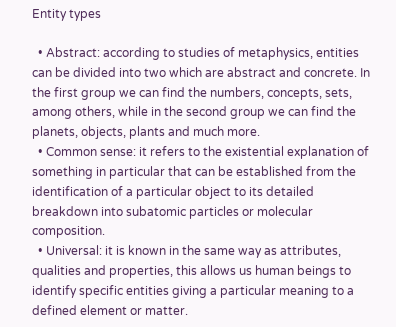Entity types

  • Abstract: according to studies of metaphysics, entities can be divided into two which are abstract and concrete. In the first group we can find the numbers, concepts, sets, among others, while in the second group we can find the planets, objects, plants and much more.
  • Common sense: it refers to the existential explanation of something in particular that can be established from the identification of a particular object to its detailed breakdown into subatomic particles or molecular composition.
  • Universal: it is known in the same way as attributes, qualities and properties, this allows us human beings to identify specific entities giving a particular meaning to a defined element or matter.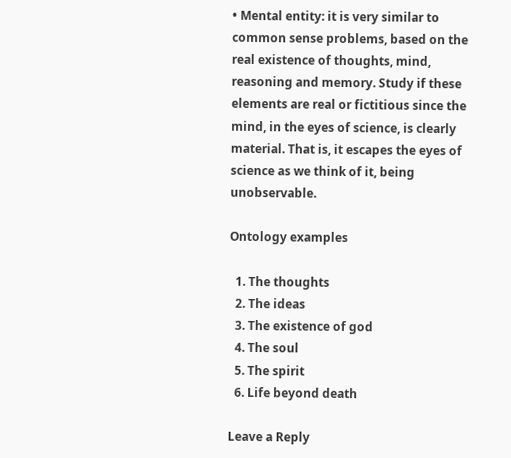• Mental entity: it is very similar to common sense problems, based on the real existence of thoughts, mind, reasoning and memory. Study if these elements are real or fictitious since the mind, in the eyes of science, is clearly material. That is, it escapes the eyes of science as we think of it, being unobservable.

Ontology examples

  1. The thoughts
  2. The ideas
  3. The existence of god
  4. The soul
  5. The spirit
  6. Life beyond death

Leave a Reply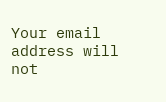Your email address will not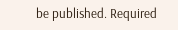be published. Required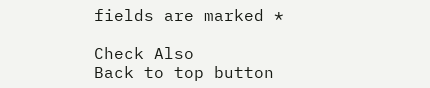fields are marked *

Check Also
Back to top button